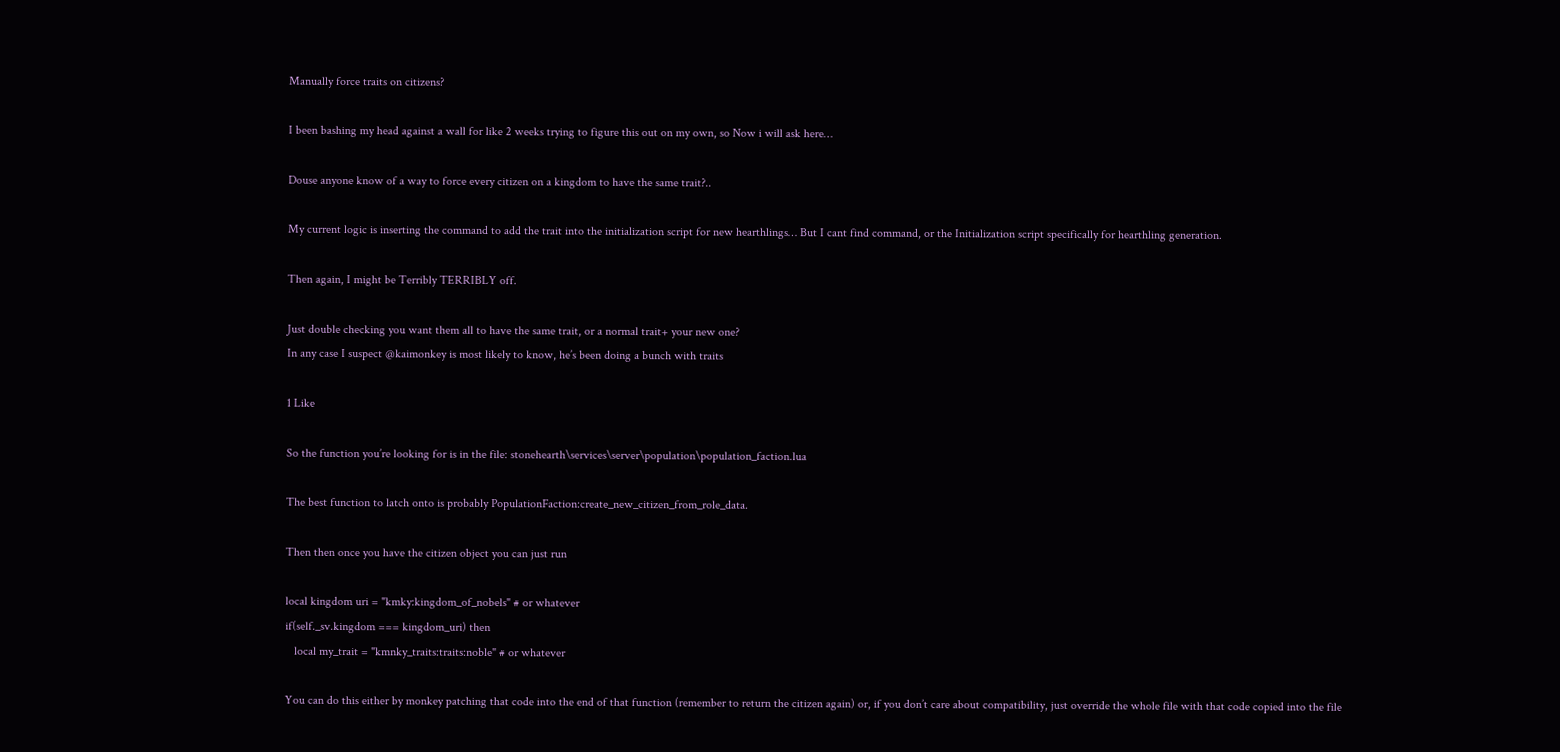Manually force traits on citizens?

I been bashing my head against a wall for like 2 weeks trying to figure this out on my own, so Now i will ask here…

Douse anyone know of a way to force every citizen on a kingdom to have the same trait?..

My current logic is inserting the command to add the trait into the initialization script for new hearthlings… But I cant find command, or the Initialization script specifically for hearthling generation.

Then again, I might be Terribly TERRIBLY off.

Just double checking you want them all to have the same trait, or a normal trait+ your new one?
In any case I suspect @kaimonkey is most likely to know, he’s been doing a bunch with traits

1 Like

So the function you’re looking for is in the file: stonehearth\services\server\population\population_faction.lua

The best function to latch onto is probably PopulationFaction:create_new_citizen_from_role_data.

Then then once you have the citizen object you can just run

local kingdom uri = "kmky:kingdom_of_nobels" # or whatever
if(self._sv.kingdom === kingdom_uri) then
   local my_trait = "kmnky_traits:traits:noble" # or whatever

You can do this either by monkey patching that code into the end of that function (remember to return the citizen again) or, if you don’t care about compatibility, just override the whole file with that code copied into the file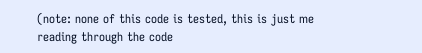(note: none of this code is tested, this is just me reading through the code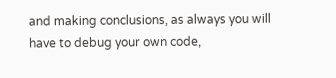and making conclusions, as always you will have to debug your own code,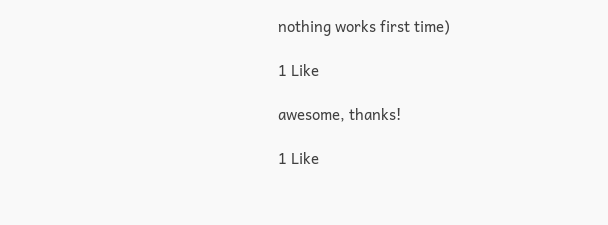nothing works first time)

1 Like

awesome, thanks!

1 Like